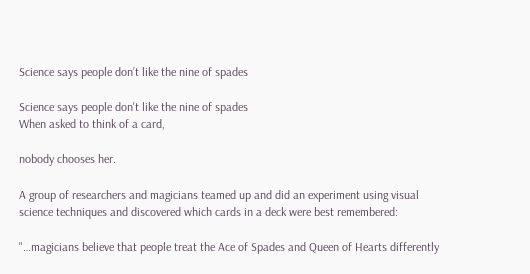Science says people don’t like the nine of spades

Science says people don't like the nine of spades
When asked to think of a card,

nobody chooses her.

A group of researchers and magicians teamed up and did an experiment using visual science techniques and discovered which cards in a deck were best remembered:

"…magicians believe that people treat the Ace of Spades and Queen of Hearts differently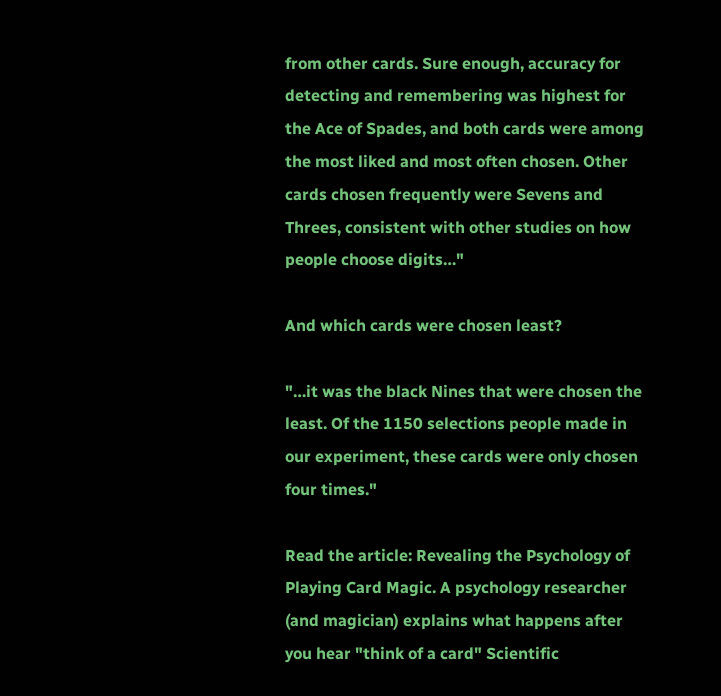from other cards. Sure enough, accuracy for detecting and remembering was highest for the Ace of Spades, and both cards were among the most liked and most often chosen. Other cards chosen frequently were Sevens and Threes, consistent with other studies on how people choose digits…"

And which cards were chosen least?

"…it was the black Nines that were chosen the least. Of the 1150 selections people made in our experiment, these cards were only chosen four times."

Read the article: Revealing the Psychology of Playing Card Magic. A psychology researcher (and magician) explains what happens after you hear "think of a card" Scientific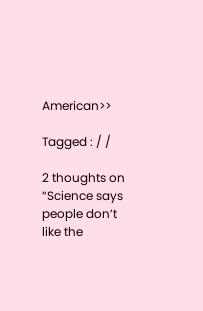American>>

Tagged : / /

2 thoughts on “Science says people don’t like the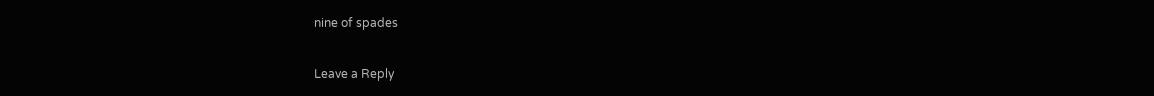nine of spades

Leave a Reply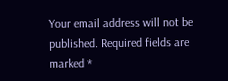Your email address will not be published. Required fields are marked *